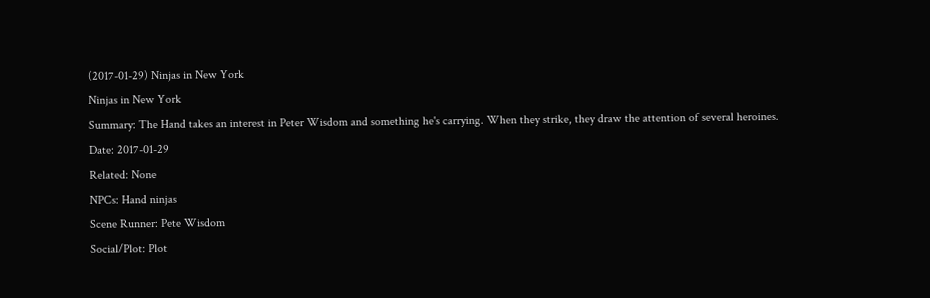(2017-01-29) Ninjas in New York
Ninjas in New York
Summary: The Hand takes an interest in Peter Wisdom and something he's carrying. When they strike, they draw the attention of several heroines.
Date: 2017-01-29
Related: None
NPCs: Hand ninjas
Scene Runner: Pete Wisdom
Social/Plot: Plot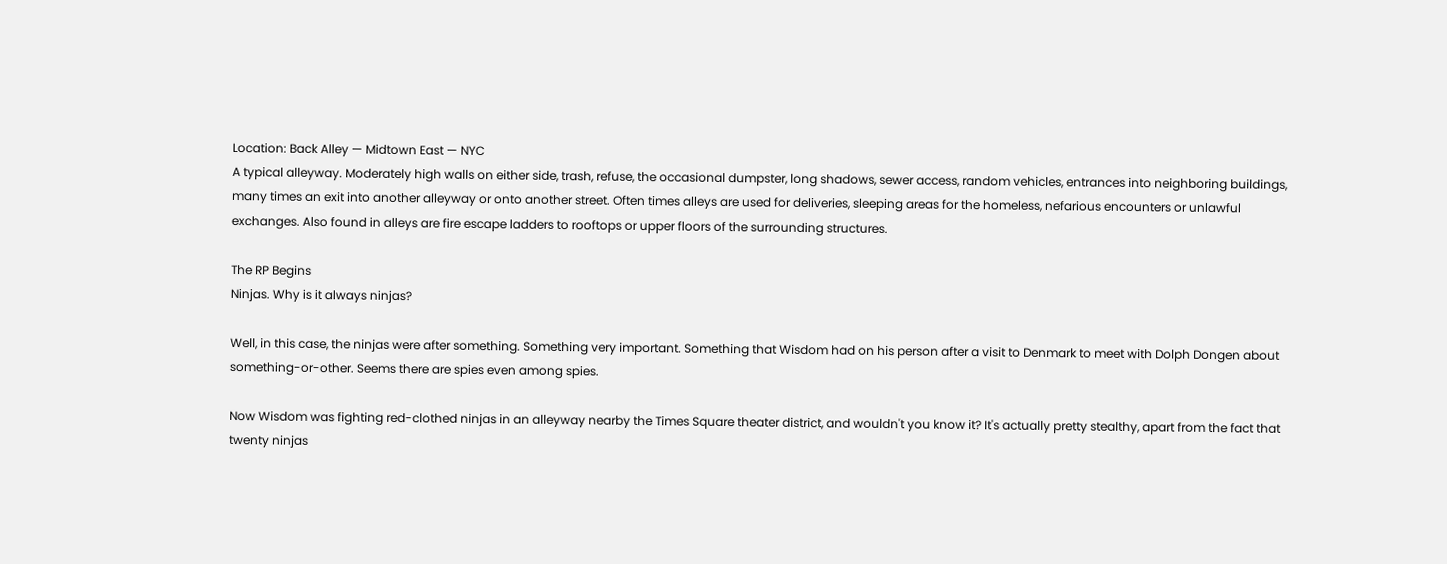Location: Back Alley — Midtown East — NYC
A typical alleyway. Moderately high walls on either side, trash, refuse, the occasional dumpster, long shadows, sewer access, random vehicles, entrances into neighboring buildings, many times an exit into another alleyway or onto another street. Often times alleys are used for deliveries, sleeping areas for the homeless, nefarious encounters or unlawful exchanges. Also found in alleys are fire escape ladders to rooftops or upper floors of the surrounding structures.

The RP Begins
Ninjas. Why is it always ninjas?

Well, in this case, the ninjas were after something. Something very important. Something that Wisdom had on his person after a visit to Denmark to meet with Dolph Dongen about something-or-other. Seems there are spies even among spies.

Now Wisdom was fighting red-clothed ninjas in an alleyway nearby the Times Square theater district, and wouldn't you know it? It's actually pretty stealthy, apart from the fact that twenty ninjas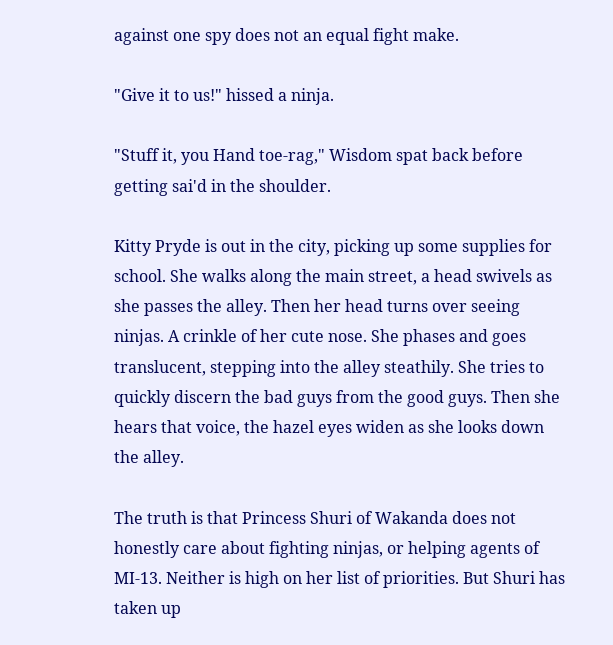against one spy does not an equal fight make.

"Give it to us!" hissed a ninja.

"Stuff it, you Hand toe-rag," Wisdom spat back before getting sai'd in the shoulder.

Kitty Pryde is out in the city, picking up some supplies for school. She walks along the main street, a head swivels as she passes the alley. Then her head turns over seeing ninjas. A crinkle of her cute nose. She phases and goes translucent, stepping into the alley steathily. She tries to quickly discern the bad guys from the good guys. Then she hears that voice, the hazel eyes widen as she looks down the alley.

The truth is that Princess Shuri of Wakanda does not honestly care about fighting ninjas, or helping agents of MI-13. Neither is high on her list of priorities. But Shuri has taken up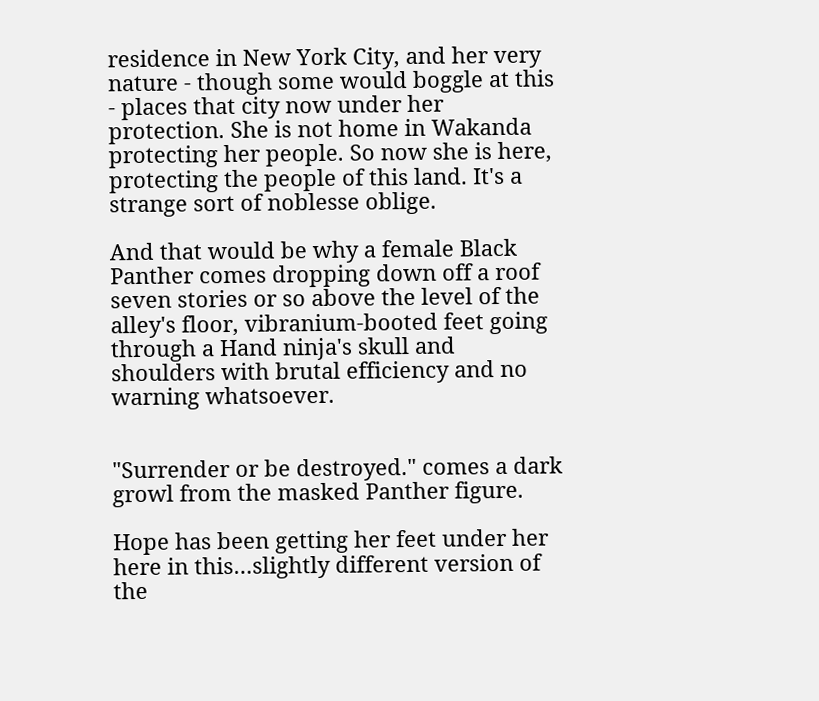residence in New York City, and her very nature - though some would boggle at this - places that city now under her protection. She is not home in Wakanda protecting her people. So now she is here, protecting the people of this land. It's a strange sort of noblesse oblige.

And that would be why a female Black Panther comes dropping down off a roof seven stories or so above the level of the alley's floor, vibranium-booted feet going through a Hand ninja's skull and shoulders with brutal efficiency and no warning whatsoever.


"Surrender or be destroyed." comes a dark growl from the masked Panther figure.

Hope has been getting her feet under her here in this…slightly different version of the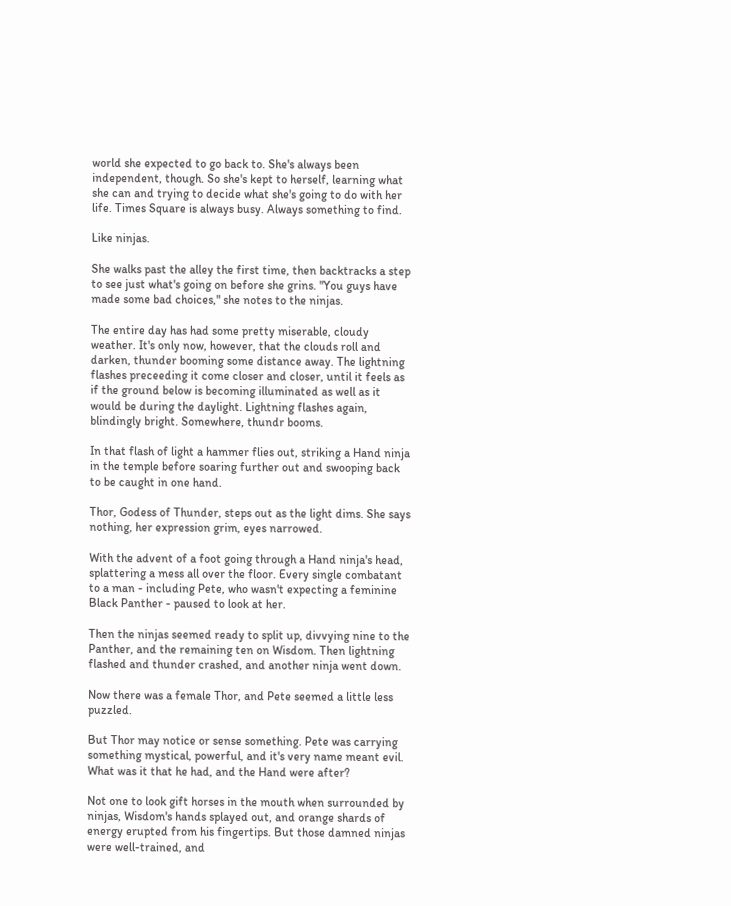world she expected to go back to. She's always been independent, though. So she's kept to herself, learning what she can and trying to decide what she's going to do with her life. Times Square is always busy. Always something to find.

Like ninjas.

She walks past the alley the first time, then backtracks a step to see just what's going on before she grins. "You guys have made some bad choices," she notes to the ninjas.

The entire day has had some pretty miserable, cloudy weather. It's only now, however, that the clouds roll and darken, thunder booming some distance away. The lightning flashes preceeding it come closer and closer, until it feels as if the ground below is becoming illuminated as well as it would be during the daylight. Lightning flashes again, blindingly bright. Somewhere, thundr booms.

In that flash of light a hammer flies out, striking a Hand ninja in the temple before soaring further out and swooping back to be caught in one hand.

Thor, Godess of Thunder, steps out as the light dims. She says nothing, her expression grim, eyes narrowed.

With the advent of a foot going through a Hand ninja's head, splattering a mess all over the floor. Every single combatant to a man - including Pete, who wasn't expecting a feminine Black Panther - paused to look at her.

Then the ninjas seemed ready to split up, divvying nine to the Panther, and the remaining ten on Wisdom. Then lightning flashed and thunder crashed, and another ninja went down.

Now there was a female Thor, and Pete seemed a little less puzzled.

But Thor may notice or sense something. Pete was carrying something mystical, powerful, and it's very name meant evil. What was it that he had, and the Hand were after?

Not one to look gift horses in the mouth when surrounded by ninjas, Wisdom's hands splayed out, and orange shards of energy erupted from his fingertips. But those damned ninjas were well-trained, and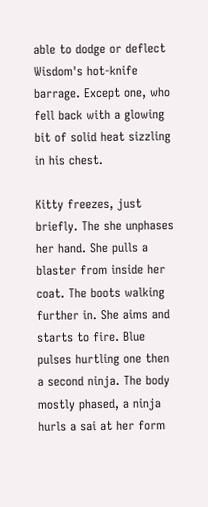able to dodge or deflect Wisdom's hot-knife barrage. Except one, who fell back with a glowing bit of solid heat sizzling in his chest.

Kitty freezes, just briefly. The she unphases her hand. She pulls a blaster from inside her coat. The boots walking further in. She aims and starts to fire. Blue pulses hurtling one then a second ninja. The body mostly phased, a ninja hurls a sai at her form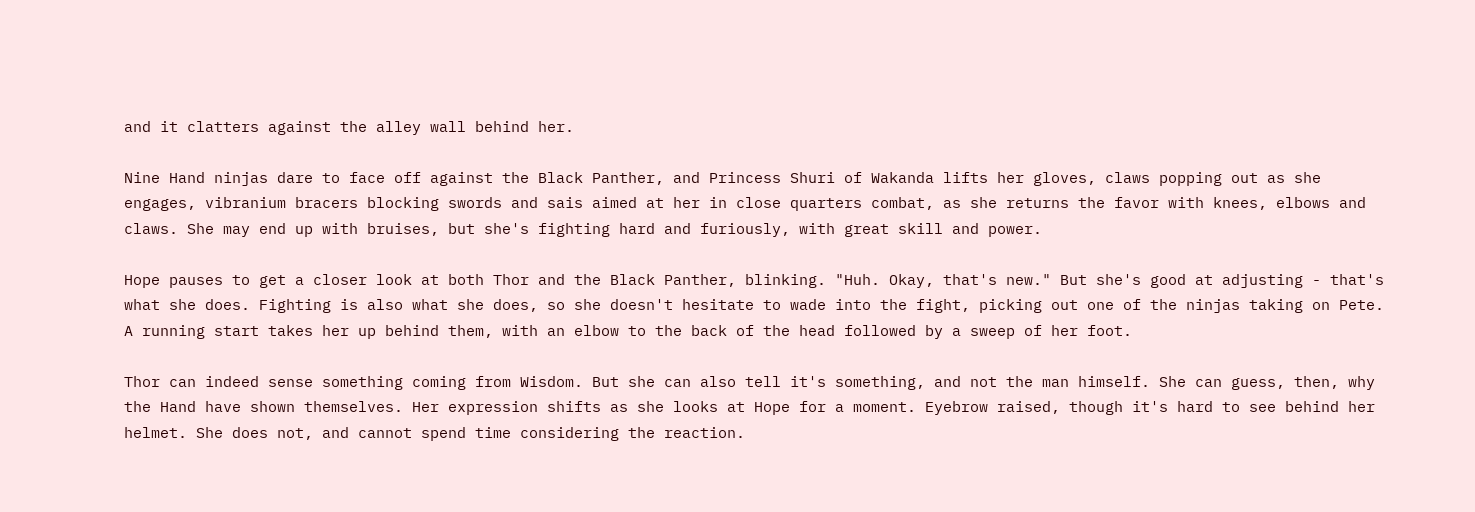and it clatters against the alley wall behind her.

Nine Hand ninjas dare to face off against the Black Panther, and Princess Shuri of Wakanda lifts her gloves, claws popping out as she engages, vibranium bracers blocking swords and sais aimed at her in close quarters combat, as she returns the favor with knees, elbows and claws. She may end up with bruises, but she's fighting hard and furiously, with great skill and power.

Hope pauses to get a closer look at both Thor and the Black Panther, blinking. "Huh. Okay, that's new." But she's good at adjusting - that's what she does. Fighting is also what she does, so she doesn't hesitate to wade into the fight, picking out one of the ninjas taking on Pete. A running start takes her up behind them, with an elbow to the back of the head followed by a sweep of her foot.

Thor can indeed sense something coming from Wisdom. But she can also tell it's something, and not the man himself. She can guess, then, why the Hand have shown themselves. Her expression shifts as she looks at Hope for a moment. Eyebrow raised, though it's hard to see behind her helmet. She does not, and cannot spend time considering the reaction.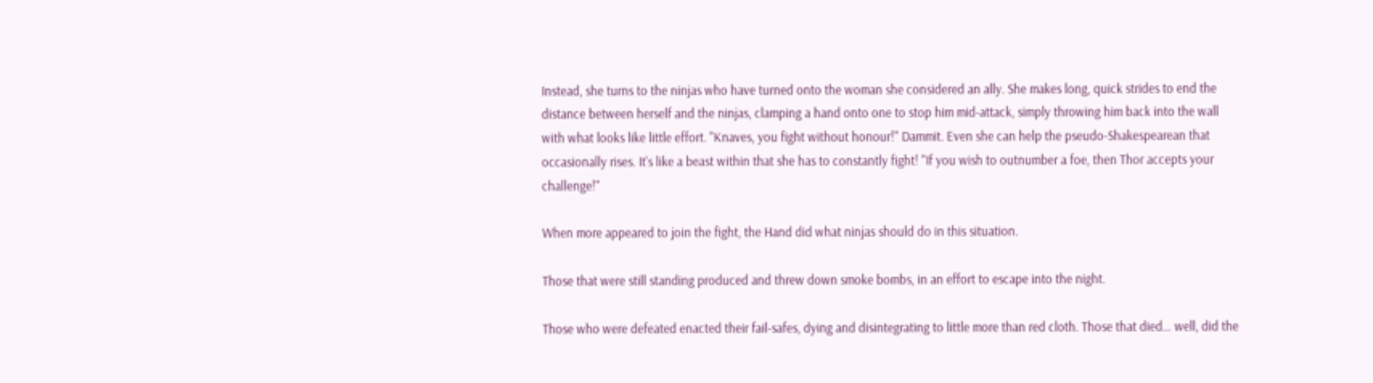Instead, she turns to the ninjas who have turned onto the woman she considered an ally. She makes long, quick strides to end the distance between herself and the ninjas, clamping a hand onto one to stop him mid-attack, simply throwing him back into the wall with what looks like little effort. "Knaves, you fight without honour!" Dammit. Even she can help the pseudo-Shakespearean that occasionally rises. It's like a beast within that she has to constantly fight! "If you wish to outnumber a foe, then Thor accepts your challenge!"

When more appeared to join the fight, the Hand did what ninjas should do in this situation.

Those that were still standing produced and threw down smoke bombs, in an effort to escape into the night.

Those who were defeated enacted their fail-safes, dying and disintegrating to little more than red cloth. Those that died… well, did the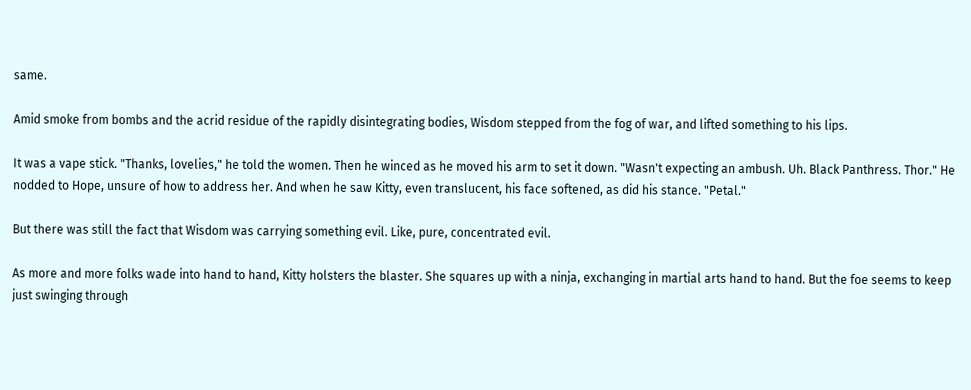same.

Amid smoke from bombs and the acrid residue of the rapidly disintegrating bodies, Wisdom stepped from the fog of war, and lifted something to his lips.

It was a vape stick. "Thanks, lovelies," he told the women. Then he winced as he moved his arm to set it down. "Wasn't expecting an ambush. Uh. Black Panthress. Thor." He nodded to Hope, unsure of how to address her. And when he saw Kitty, even translucent, his face softened, as did his stance. "Petal."

But there was still the fact that Wisdom was carrying something evil. Like, pure, concentrated evil.

As more and more folks wade into hand to hand, Kitty holsters the blaster. She squares up with a ninja, exchanging in martial arts hand to hand. But the foe seems to keep just swinging through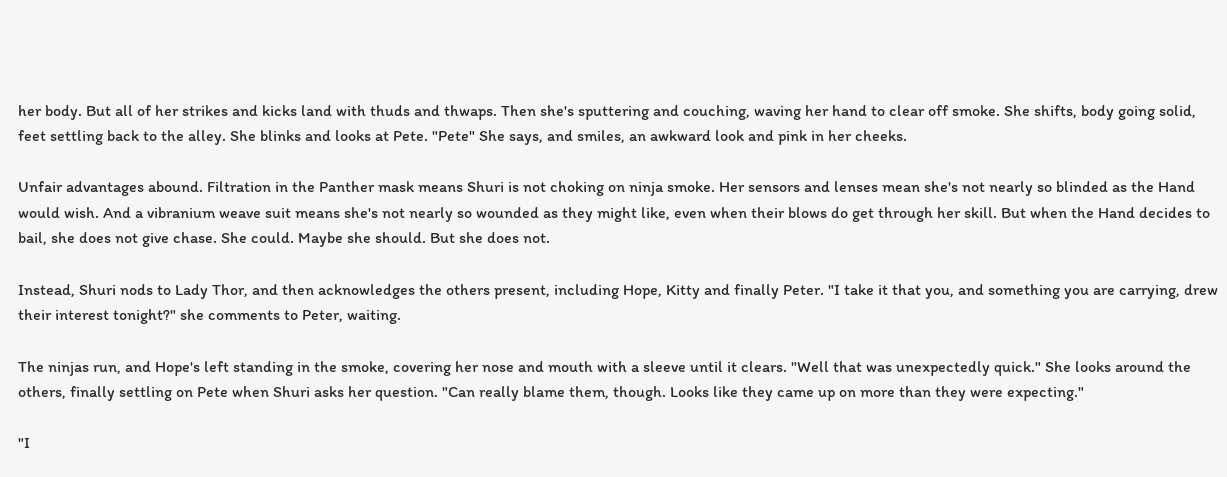her body. But all of her strikes and kicks land with thuds and thwaps. Then she's sputtering and couching, waving her hand to clear off smoke. She shifts, body going solid, feet settling back to the alley. She blinks and looks at Pete. "Pete" She says, and smiles, an awkward look and pink in her cheeks.

Unfair advantages abound. Filtration in the Panther mask means Shuri is not choking on ninja smoke. Her sensors and lenses mean she's not nearly so blinded as the Hand would wish. And a vibranium weave suit means she's not nearly so wounded as they might like, even when their blows do get through her skill. But when the Hand decides to bail, she does not give chase. She could. Maybe she should. But she does not.

Instead, Shuri nods to Lady Thor, and then acknowledges the others present, including Hope, Kitty and finally Peter. "I take it that you, and something you are carrying, drew their interest tonight?" she comments to Peter, waiting.

The ninjas run, and Hope's left standing in the smoke, covering her nose and mouth with a sleeve until it clears. "Well that was unexpectedly quick." She looks around the others, finally settling on Pete when Shuri asks her question. "Can really blame them, though. Looks like they came up on more than they were expecting."

"I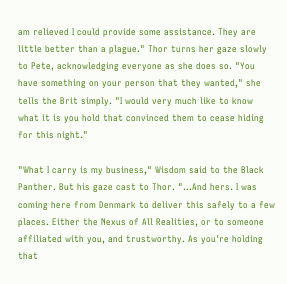am relieved I could provide some assistance. They are little better than a plague." Thor turns her gaze slowly to Pete, acknowledging everyone as she does so. "You have something on your person that they wanted," she tells the Brit simply. "I would very much like to know what it is you hold that convinced them to cease hiding for this night."

"What I carry is my business," Wisdom said to the Black Panther. But his gaze cast to Thor. "…And hers. I was coming here from Denmark to deliver this safely to a few places. Either the Nexus of All Realities, or to someone affiliated with you, and trustworthy. As you're holding that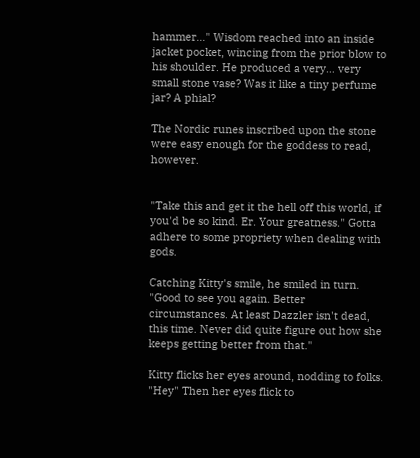hammer…" Wisdom reached into an inside jacket pocket, wincing from the prior blow to his shoulder. He produced a very… very small stone vase? Was it like a tiny perfume jar? A phial?

The Nordic runes inscribed upon the stone were easy enough for the goddess to read, however.


"Take this and get it the hell off this world, if you'd be so kind. Er. Your greatness." Gotta adhere to some propriety when dealing with gods.

Catching Kitty's smile, he smiled in turn. "Good to see you again. Better circumstances. At least Dazzler isn't dead, this time. Never did quite figure out how she keeps getting better from that."

Kitty flicks her eyes around, nodding to folks. "Hey" Then her eyes flick to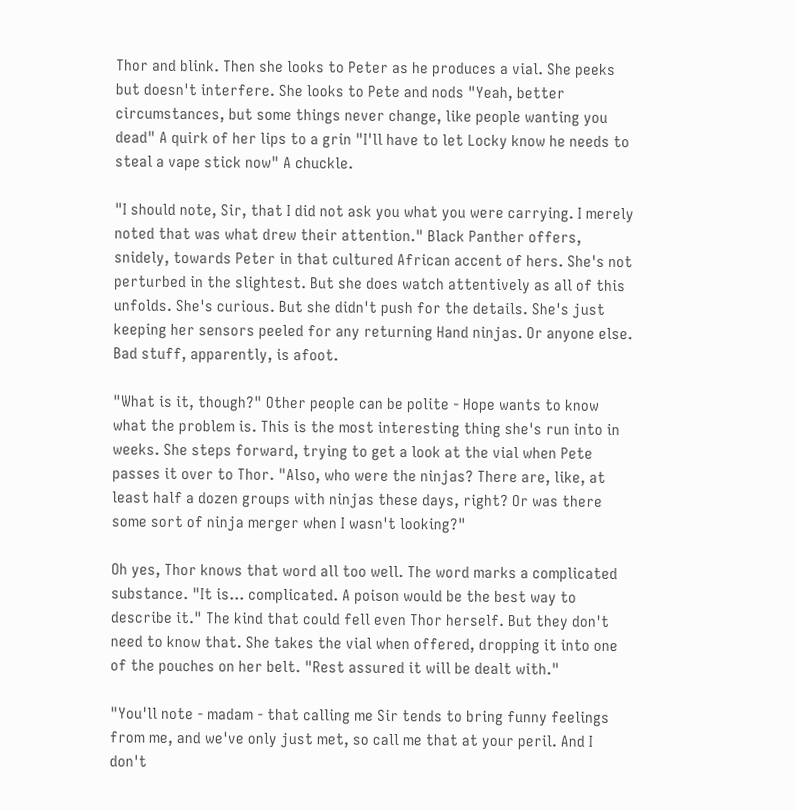Thor and blink. Then she looks to Peter as he produces a vial. She peeks but doesn't interfere. She looks to Pete and nods "Yeah, better circumstances, but some things never change, like people wanting you dead" A quirk of her lips to a grin "I'll have to let Locky know he needs to steal a vape stick now" A chuckle.

"I should note, Sir, that I did not ask you what you were carrying. I merely noted that was what drew their attention." Black Panther offers, snidely, towards Peter in that cultured African accent of hers. She's not perturbed in the slightest. But she does watch attentively as all of this unfolds. She's curious. But she didn't push for the details. She's just keeping her sensors peeled for any returning Hand ninjas. Or anyone else. Bad stuff, apparently, is afoot.

"What is it, though?" Other people can be polite - Hope wants to know what the problem is. This is the most interesting thing she's run into in weeks. She steps forward, trying to get a look at the vial when Pete passes it over to Thor. "Also, who were the ninjas? There are, like, at least half a dozen groups with ninjas these days, right? Or was there some sort of ninja merger when I wasn't looking?"

Oh yes, Thor knows that word all too well. The word marks a complicated substance. "It is… complicated. A poison would be the best way to describe it." The kind that could fell even Thor herself. But they don't need to know that. She takes the vial when offered, dropping it into one of the pouches on her belt. "Rest assured it will be dealt with."

"You'll note - madam - that calling me Sir tends to bring funny feelings from me, and we've only just met, so call me that at your peril. And I don't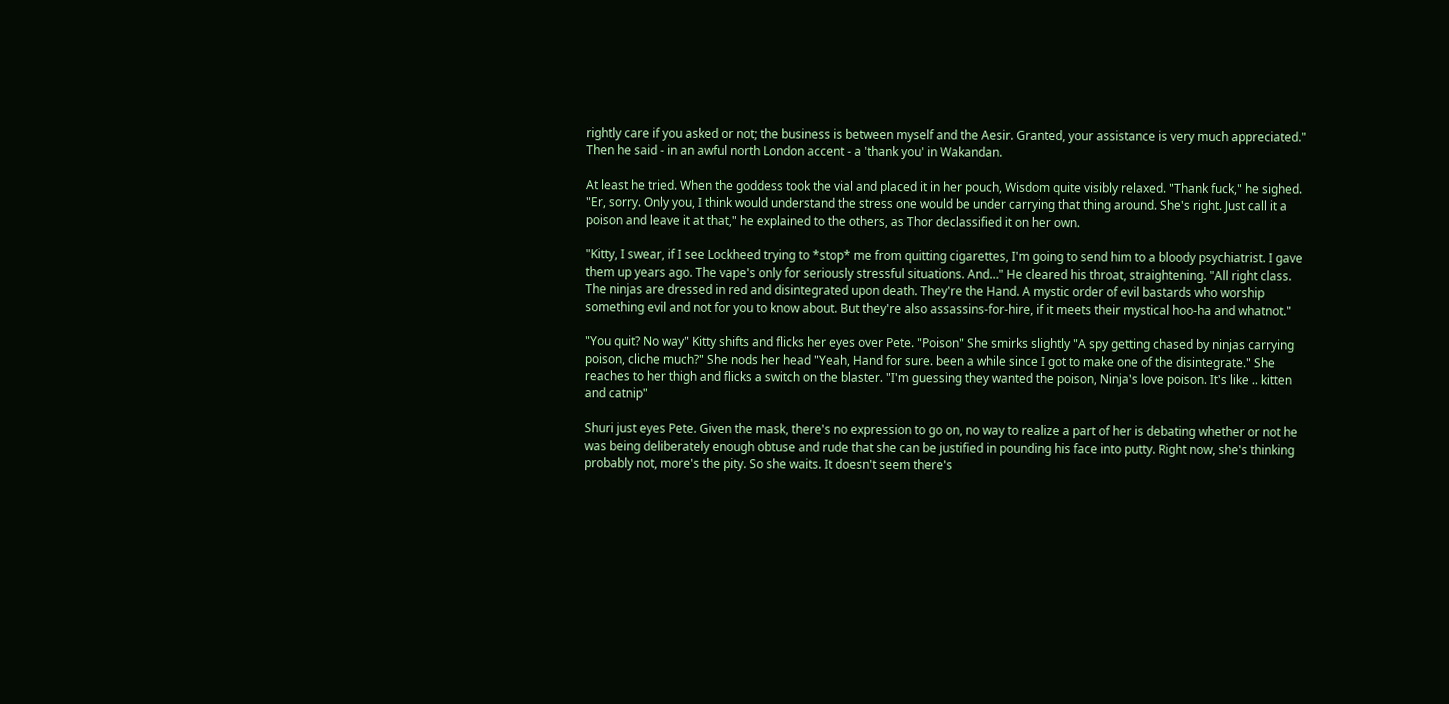rightly care if you asked or not; the business is between myself and the Aesir. Granted, your assistance is very much appreciated." Then he said - in an awful north London accent - a 'thank you' in Wakandan.

At least he tried. When the goddess took the vial and placed it in her pouch, Wisdom quite visibly relaxed. "Thank fuck," he sighed. "Er, sorry. Only you, I think would understand the stress one would be under carrying that thing around. She's right. Just call it a poison and leave it at that," he explained to the others, as Thor declassified it on her own.

"Kitty, I swear, if I see Lockheed trying to *stop* me from quitting cigarettes, I'm going to send him to a bloody psychiatrist. I gave them up years ago. The vape's only for seriously stressful situations. And…" He cleared his throat, straightening. "All right class. The ninjas are dressed in red and disintegrated upon death. They're the Hand. A mystic order of evil bastards who worship something evil and not for you to know about. But they're also assassins-for-hire, if it meets their mystical hoo-ha and whatnot."

"You quit? No way" Kitty shifts and flicks her eyes over Pete. "Poison" She smirks slightly "A spy getting chased by ninjas carrying poison, cliche much?" She nods her head "Yeah, Hand for sure. been a while since I got to make one of the disintegrate." She reaches to her thigh and flicks a switch on the blaster. "I'm guessing they wanted the poison, Ninja's love poison. It's like .. kitten and catnip"

Shuri just eyes Pete. Given the mask, there's no expression to go on, no way to realize a part of her is debating whether or not he was being deliberately enough obtuse and rude that she can be justified in pounding his face into putty. Right now, she's thinking probably not, more's the pity. So she waits. It doesn't seem there's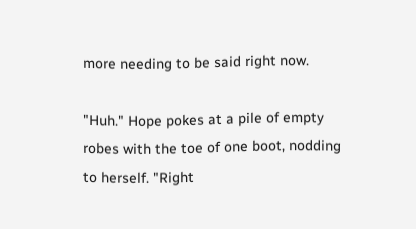more needing to be said right now.

"Huh." Hope pokes at a pile of empty robes with the toe of one boot, nodding to herself. "Right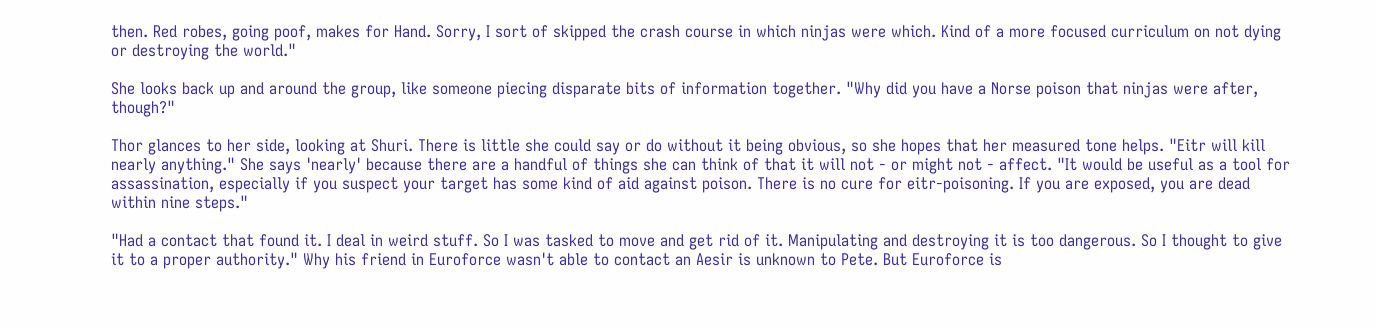then. Red robes, going poof, makes for Hand. Sorry, I sort of skipped the crash course in which ninjas were which. Kind of a more focused curriculum on not dying or destroying the world."

She looks back up and around the group, like someone piecing disparate bits of information together. "Why did you have a Norse poison that ninjas were after, though?"

Thor glances to her side, looking at Shuri. There is little she could say or do without it being obvious, so she hopes that her measured tone helps. "Eitr will kill nearly anything." She says 'nearly' because there are a handful of things she can think of that it will not - or might not - affect. "It would be useful as a tool for assassination, especially if you suspect your target has some kind of aid against poison. There is no cure for eitr-poisoning. If you are exposed, you are dead within nine steps."

"Had a contact that found it. I deal in weird stuff. So I was tasked to move and get rid of it. Manipulating and destroying it is too dangerous. So I thought to give it to a proper authority." Why his friend in Euroforce wasn't able to contact an Aesir is unknown to Pete. But Euroforce is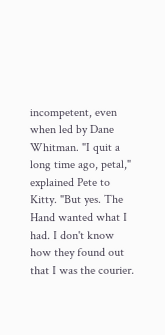incompetent, even when led by Dane Whitman. "I quit a long time ago, petal," explained Pete to Kitty. "But yes. The Hand wanted what I had. I don't know how they found out that I was the courier.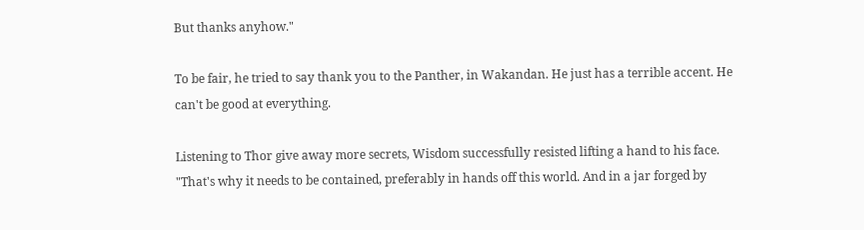But thanks anyhow."

To be fair, he tried to say thank you to the Panther, in Wakandan. He just has a terrible accent. He can't be good at everything.

Listening to Thor give away more secrets, Wisdom successfully resisted lifting a hand to his face. "That's why it needs to be contained, preferably in hands off this world. And in a jar forged by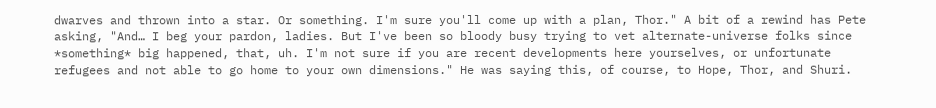dwarves and thrown into a star. Or something. I'm sure you'll come up with a plan, Thor." A bit of a rewind has Pete asking, "And… I beg your pardon, ladies. But I've been so bloody busy trying to vet alternate-universe folks since *something* big happened, that, uh. I'm not sure if you are recent developments here yourselves, or unfortunate refugees and not able to go home to your own dimensions." He was saying this, of course, to Hope, Thor, and Shuri.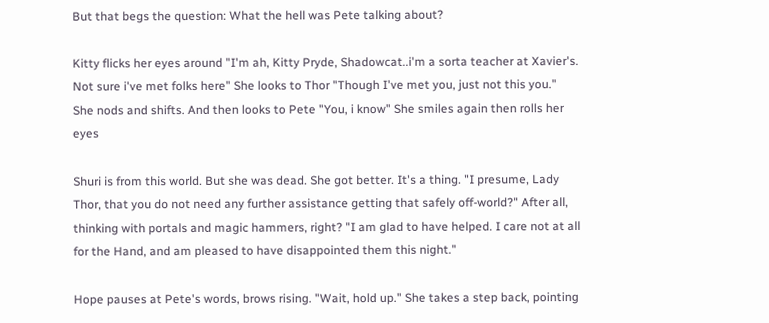But that begs the question: What the hell was Pete talking about?

Kitty flicks her eyes around "I'm ah, Kitty Pryde, Shadowcat..i'm a sorta teacher at Xavier's. Not sure i've met folks here" She looks to Thor "Though I've met you, just not this you." She nods and shifts. And then looks to Pete "You, i know" She smiles again then rolls her eyes

Shuri is from this world. But she was dead. She got better. It's a thing. "I presume, Lady Thor, that you do not need any further assistance getting that safely off-world?" After all, thinking with portals and magic hammers, right? "I am glad to have helped. I care not at all for the Hand, and am pleased to have disappointed them this night."

Hope pauses at Pete's words, brows rising. "Wait, hold up." She takes a step back, pointing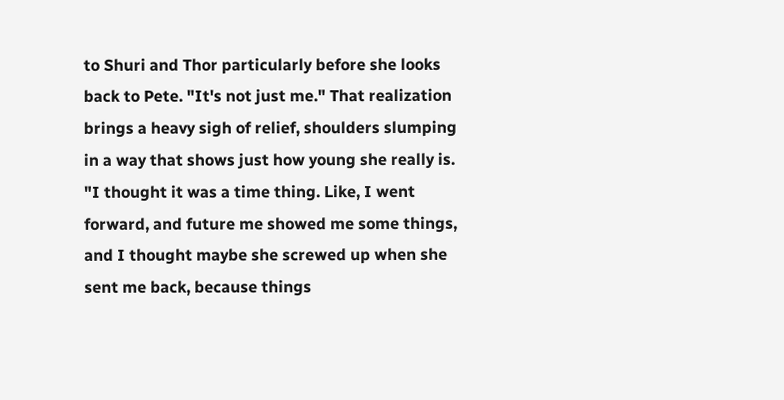to Shuri and Thor particularly before she looks back to Pete. "It's not just me." That realization brings a heavy sigh of relief, shoulders slumping in a way that shows just how young she really is. "I thought it was a time thing. Like, I went forward, and future me showed me some things, and I thought maybe she screwed up when she sent me back, because things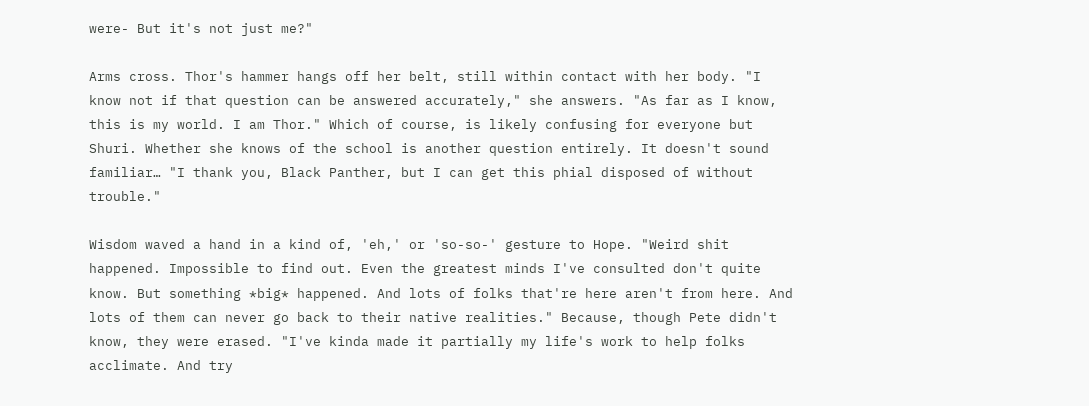were- But it's not just me?"

Arms cross. Thor's hammer hangs off her belt, still within contact with her body. "I know not if that question can be answered accurately," she answers. "As far as I know, this is my world. I am Thor." Which of course, is likely confusing for everyone but Shuri. Whether she knows of the school is another question entirely. It doesn't sound familiar… "I thank you, Black Panther, but I can get this phial disposed of without trouble."

Wisdom waved a hand in a kind of, 'eh,' or 'so-so-' gesture to Hope. "Weird shit happened. Impossible to find out. Even the greatest minds I've consulted don't quite know. But something *big* happened. And lots of folks that're here aren't from here. And lots of them can never go back to their native realities." Because, though Pete didn't know, they were erased. "I've kinda made it partially my life's work to help folks acclimate. And try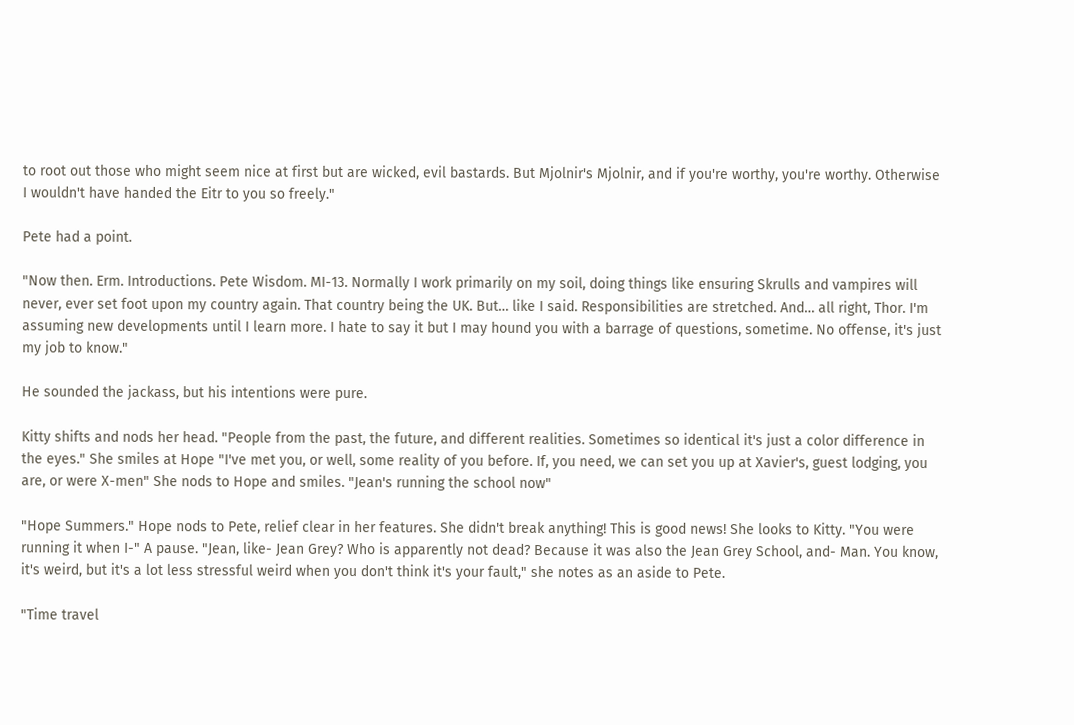to root out those who might seem nice at first but are wicked, evil bastards. But Mjolnir's Mjolnir, and if you're worthy, you're worthy. Otherwise I wouldn't have handed the Eitr to you so freely."

Pete had a point.

"Now then. Erm. Introductions. Pete Wisdom. MI-13. Normally I work primarily on my soil, doing things like ensuring Skrulls and vampires will never, ever set foot upon my country again. That country being the UK. But… like I said. Responsibilities are stretched. And… all right, Thor. I'm assuming new developments until I learn more. I hate to say it but I may hound you with a barrage of questions, sometime. No offense, it's just my job to know."

He sounded the jackass, but his intentions were pure.

Kitty shifts and nods her head. "People from the past, the future, and different realities. Sometimes so identical it's just a color difference in the eyes." She smiles at Hope "I've met you, or well, some reality of you before. If, you need, we can set you up at Xavier's, guest lodging, you are, or were X-men" She nods to Hope and smiles. "Jean's running the school now"

"Hope Summers." Hope nods to Pete, relief clear in her features. She didn't break anything! This is good news! She looks to Kitty. "You were running it when I-" A pause. "Jean, like- Jean Grey? Who is apparently not dead? Because it was also the Jean Grey School, and- Man. You know, it's weird, but it's a lot less stressful weird when you don't think it's your fault," she notes as an aside to Pete.

"Time travel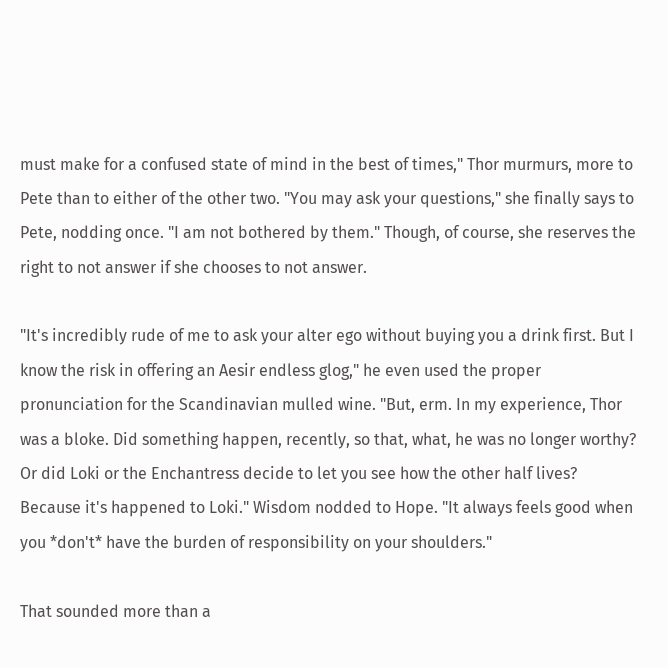must make for a confused state of mind in the best of times," Thor murmurs, more to Pete than to either of the other two. "You may ask your questions," she finally says to Pete, nodding once. "I am not bothered by them." Though, of course, she reserves the right to not answer if she chooses to not answer.

"It's incredibly rude of me to ask your alter ego without buying you a drink first. But I know the risk in offering an Aesir endless glog," he even used the proper pronunciation for the Scandinavian mulled wine. "But, erm. In my experience, Thor was a bloke. Did something happen, recently, so that, what, he was no longer worthy? Or did Loki or the Enchantress decide to let you see how the other half lives? Because it's happened to Loki." Wisdom nodded to Hope. "It always feels good when you *don't* have the burden of responsibility on your shoulders."

That sounded more than a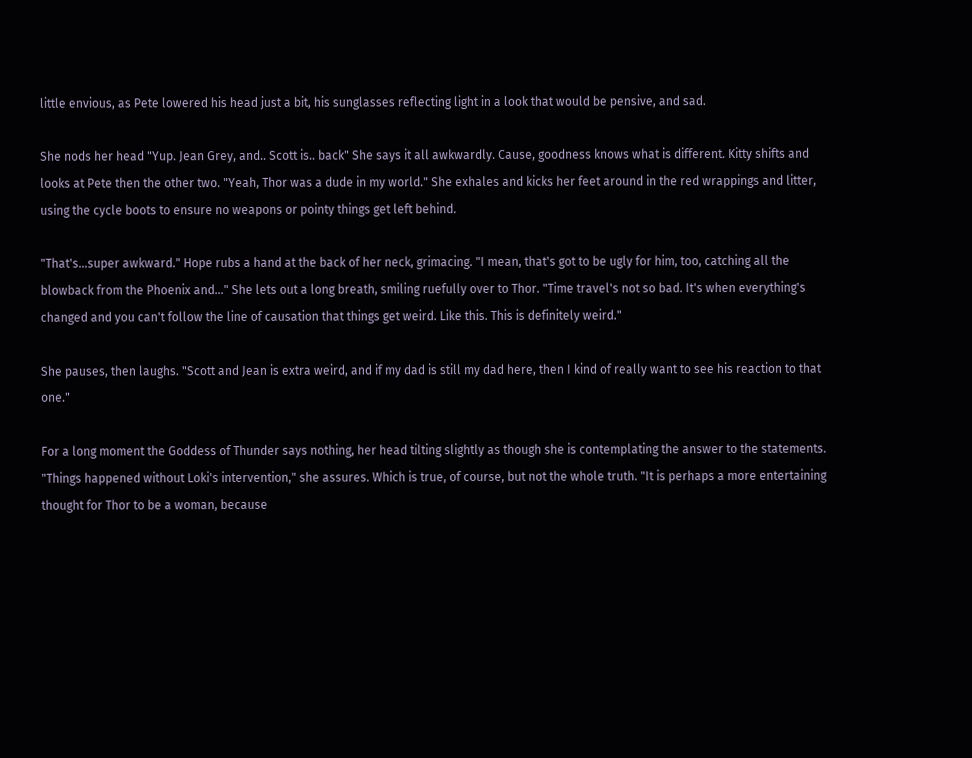little envious, as Pete lowered his head just a bit, his sunglasses reflecting light in a look that would be pensive, and sad.

She nods her head "Yup. Jean Grey, and.. Scott is.. back" She says it all awkwardly. Cause, goodness knows what is different. Kitty shifts and looks at Pete then the other two. "Yeah, Thor was a dude in my world." She exhales and kicks her feet around in the red wrappings and litter, using the cycle boots to ensure no weapons or pointy things get left behind.

"That's…super awkward." Hope rubs a hand at the back of her neck, grimacing. "I mean, that's got to be ugly for him, too, catching all the blowback from the Phoenix and…" She lets out a long breath, smiling ruefully over to Thor. "Time travel's not so bad. It's when everything's changed and you can't follow the line of causation that things get weird. Like this. This is definitely weird."

She pauses, then laughs. "Scott and Jean is extra weird, and if my dad is still my dad here, then I kind of really want to see his reaction to that one."

For a long moment the Goddess of Thunder says nothing, her head tilting slightly as though she is contemplating the answer to the statements. "Things happened without Loki's intervention," she assures. Which is true, of course, but not the whole truth. "It is perhaps a more entertaining thought for Thor to be a woman, because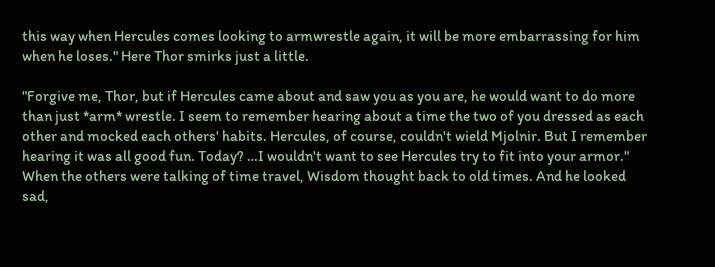this way when Hercules comes looking to armwrestle again, it will be more embarrassing for him when he loses." Here Thor smirks just a little.

"Forgive me, Thor, but if Hercules came about and saw you as you are, he would want to do more than just *arm* wrestle. I seem to remember hearing about a time the two of you dressed as each other and mocked each others' habits. Hercules, of course, couldn't wield Mjolnir. But I remember hearing it was all good fun. Today? …I wouldn't want to see Hercules try to fit into your armor." When the others were talking of time travel, Wisdom thought back to old times. And he looked sad,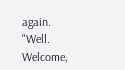again. "Well. Welcome,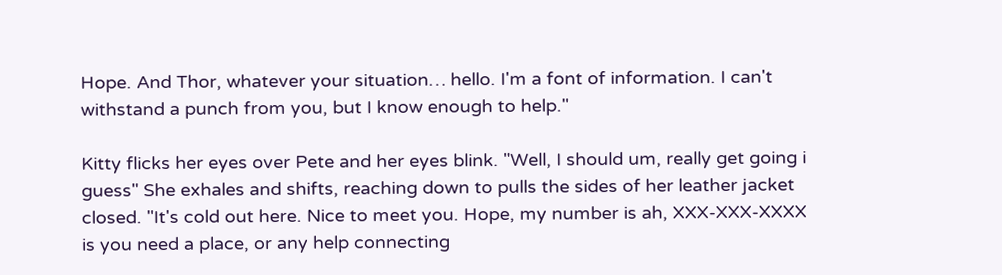Hope. And Thor, whatever your situation… hello. I'm a font of information. I can't withstand a punch from you, but I know enough to help."

Kitty flicks her eyes over Pete and her eyes blink. "Well, I should um, really get going i guess" She exhales and shifts, reaching down to pulls the sides of her leather jacket closed. "It's cold out here. Nice to meet you. Hope, my number is ah, XXX-XXX-XXXX is you need a place, or any help connecting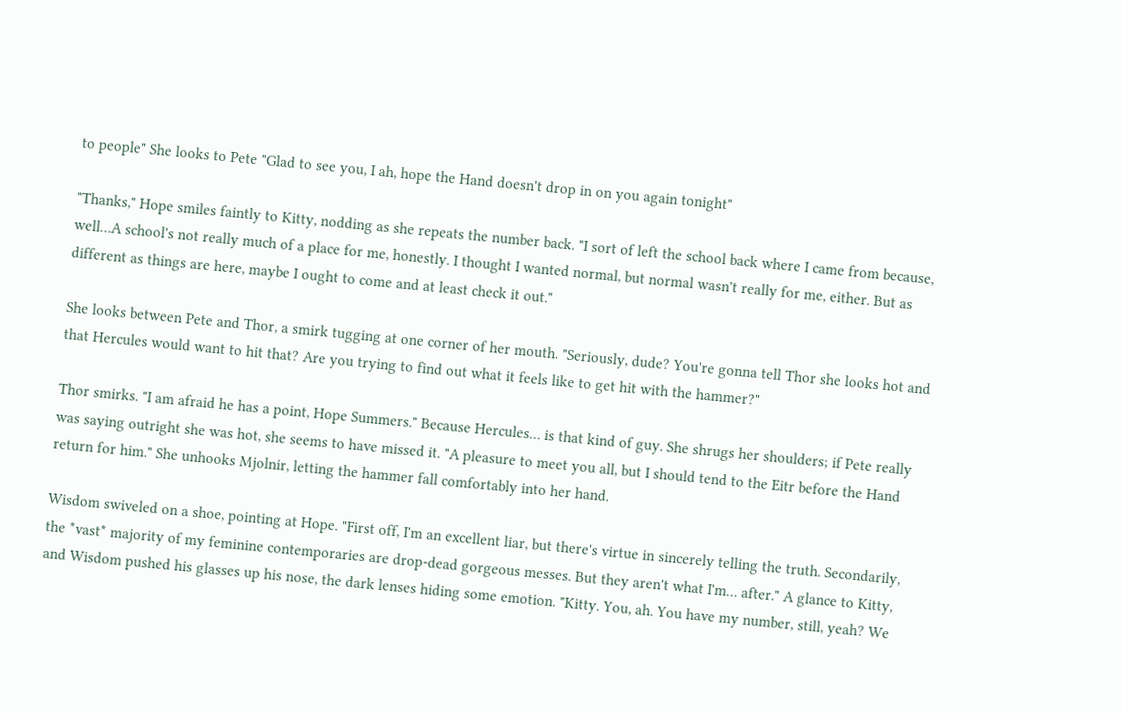to people" She looks to Pete "Glad to see you, I ah, hope the Hand doesn't drop in on you again tonight"

"Thanks," Hope smiles faintly to Kitty, nodding as she repeats the number back. "I sort of left the school back where I came from because, well…A school's not really much of a place for me, honestly. I thought I wanted normal, but normal wasn't really for me, either. But as different as things are here, maybe I ought to come and at least check it out."

She looks between Pete and Thor, a smirk tugging at one corner of her mouth. "Seriously, dude? You're gonna tell Thor she looks hot and that Hercules would want to hit that? Are you trying to find out what it feels like to get hit with the hammer?"

Thor smirks. "I am afraid he has a point, Hope Summers." Because Hercules… is that kind of guy. She shrugs her shoulders; if Pete really was saying outright she was hot, she seems to have missed it. "A pleasure to meet you all, but I should tend to the Eitr before the Hand return for him." She unhooks Mjolnir, letting the hammer fall comfortably into her hand.

Wisdom swiveled on a shoe, pointing at Hope. "First off, I'm an excellent liar, but there's virtue in sincerely telling the truth. Secondarily, the *vast* majority of my feminine contemporaries are drop-dead gorgeous messes. But they aren't what I'm… after." A glance to Kitty, and Wisdom pushed his glasses up his nose, the dark lenses hiding some emotion. "Kitty. You, ah. You have my number, still, yeah? We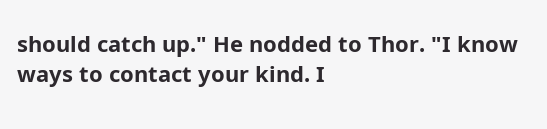should catch up." He nodded to Thor. "I know ways to contact your kind. I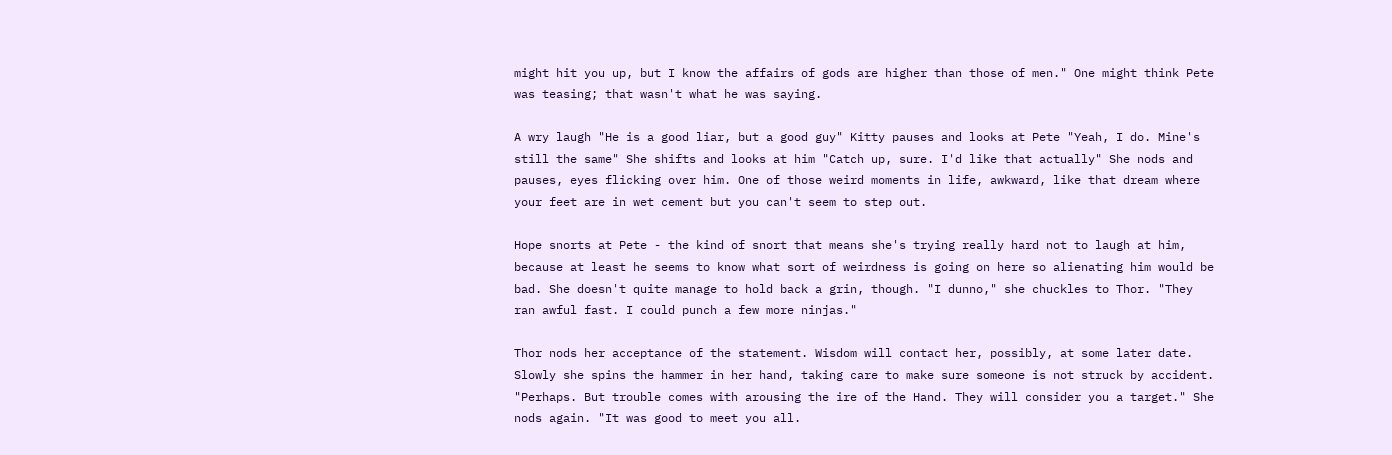might hit you up, but I know the affairs of gods are higher than those of men." One might think Pete was teasing; that wasn't what he was saying.

A wry laugh "He is a good liar, but a good guy" Kitty pauses and looks at Pete "Yeah, I do. Mine's still the same" She shifts and looks at him "Catch up, sure. I'd like that actually" She nods and pauses, eyes flicking over him. One of those weird moments in life, awkward, like that dream where your feet are in wet cement but you can't seem to step out.

Hope snorts at Pete - the kind of snort that means she's trying really hard not to laugh at him, because at least he seems to know what sort of weirdness is going on here so alienating him would be bad. She doesn't quite manage to hold back a grin, though. "I dunno," she chuckles to Thor. "They ran awful fast. I could punch a few more ninjas."

Thor nods her acceptance of the statement. Wisdom will contact her, possibly, at some later date. Slowly she spins the hammer in her hand, taking care to make sure someone is not struck by accident. "Perhaps. But trouble comes with arousing the ire of the Hand. They will consider you a target." She nods again. "It was good to meet you all.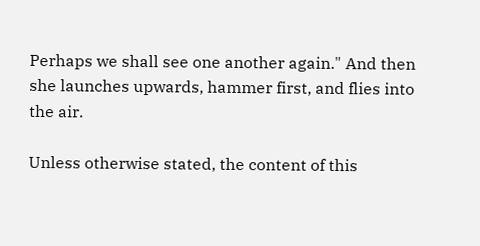Perhaps we shall see one another again." And then she launches upwards, hammer first, and flies into the air.

Unless otherwise stated, the content of this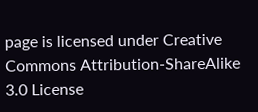page is licensed under Creative Commons Attribution-ShareAlike 3.0 License